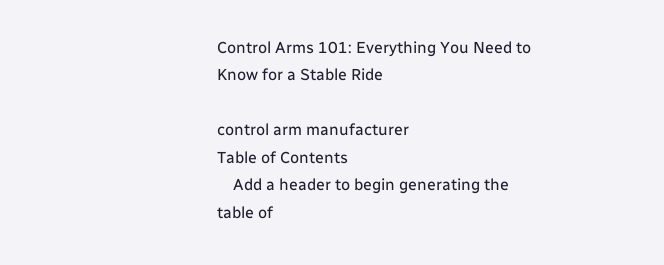Control Arms 101: Everything You Need to Know for a Stable Ride

control arm manufacturer
Table of Contents
    Add a header to begin generating the table of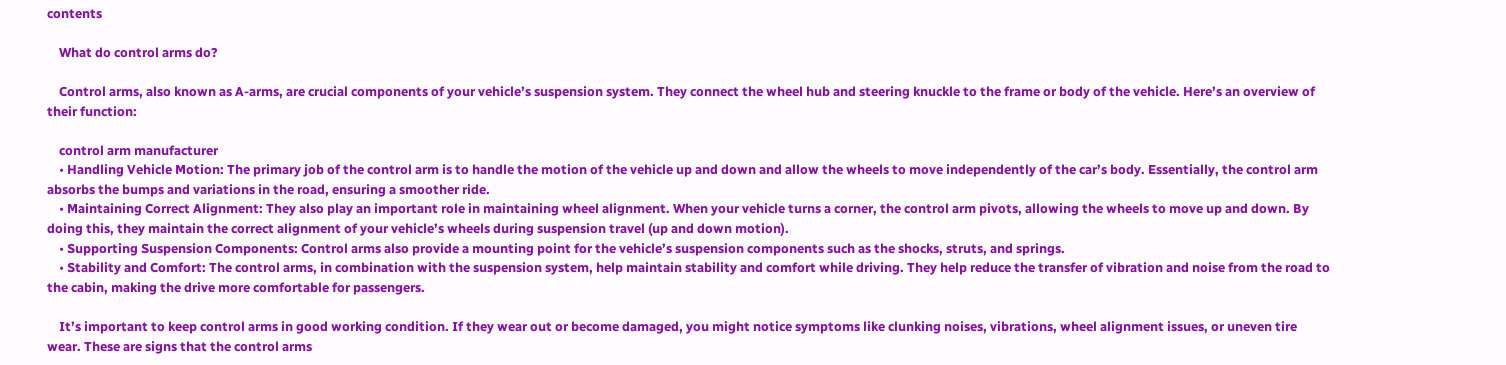contents

    What do control arms do?

    Control arms, also known as A-arms, are crucial components of your vehicle’s suspension system. They connect the wheel hub and steering knuckle to the frame or body of the vehicle. Here’s an overview of their function:

    control arm manufacturer
    • Handling Vehicle Motion: The primary job of the control arm is to handle the motion of the vehicle up and down and allow the wheels to move independently of the car’s body. Essentially, the control arm absorbs the bumps and variations in the road, ensuring a smoother ride.
    • Maintaining Correct Alignment: They also play an important role in maintaining wheel alignment. When your vehicle turns a corner, the control arm pivots, allowing the wheels to move up and down. By doing this, they maintain the correct alignment of your vehicle’s wheels during suspension travel (up and down motion).
    • Supporting Suspension Components: Control arms also provide a mounting point for the vehicle’s suspension components such as the shocks, struts, and springs.
    • Stability and Comfort: The control arms, in combination with the suspension system, help maintain stability and comfort while driving. They help reduce the transfer of vibration and noise from the road to the cabin, making the drive more comfortable for passengers.

    It’s important to keep control arms in good working condition. If they wear out or become damaged, you might notice symptoms like clunking noises, vibrations, wheel alignment issues, or uneven tire wear. These are signs that the control arms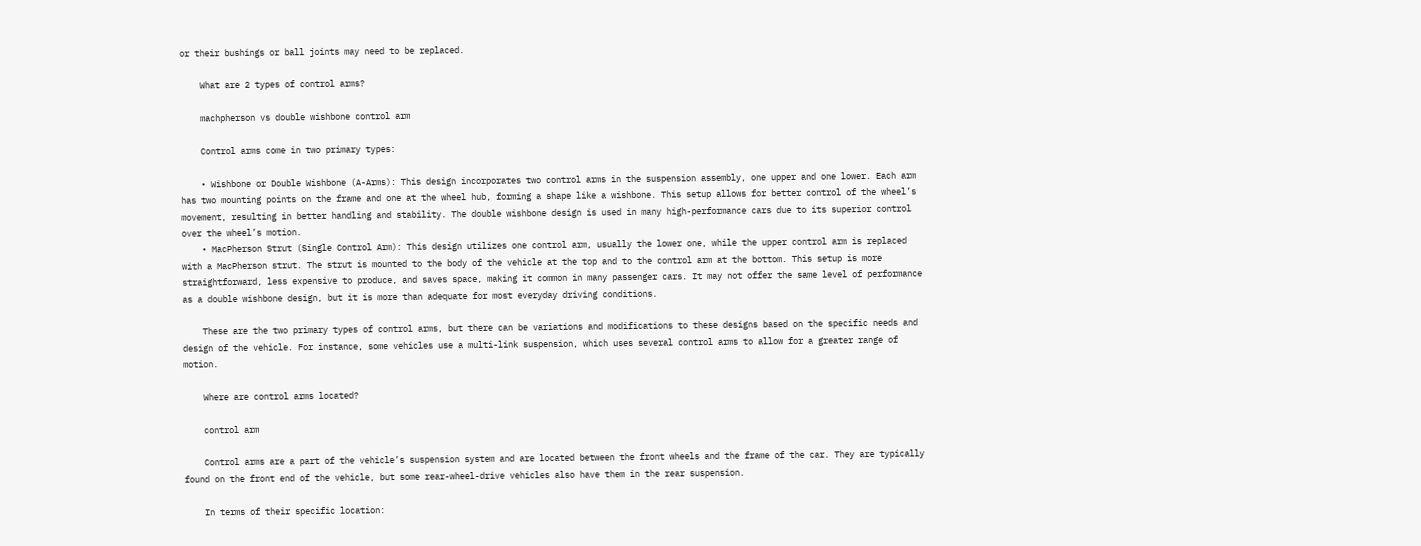or their bushings or ball joints may need to be replaced.

    What are 2 types of control arms?

    machpherson vs double wishbone control arm

    Control arms come in two primary types:

    • Wishbone or Double Wishbone (A-Arms): This design incorporates two control arms in the suspension assembly, one upper and one lower. Each arm has two mounting points on the frame and one at the wheel hub, forming a shape like a wishbone. This setup allows for better control of the wheel’s movement, resulting in better handling and stability. The double wishbone design is used in many high-performance cars due to its superior control over the wheel’s motion.
    • MacPherson Strut (Single Control Arm): This design utilizes one control arm, usually the lower one, while the upper control arm is replaced with a MacPherson strut. The strut is mounted to the body of the vehicle at the top and to the control arm at the bottom. This setup is more straightforward, less expensive to produce, and saves space, making it common in many passenger cars. It may not offer the same level of performance as a double wishbone design, but it is more than adequate for most everyday driving conditions.

    These are the two primary types of control arms, but there can be variations and modifications to these designs based on the specific needs and design of the vehicle. For instance, some vehicles use a multi-link suspension, which uses several control arms to allow for a greater range of motion.

    Where are control arms located?

    control arm

    Control arms are a part of the vehicle’s suspension system and are located between the front wheels and the frame of the car. They are typically found on the front end of the vehicle, but some rear-wheel-drive vehicles also have them in the rear suspension.

    In terms of their specific location: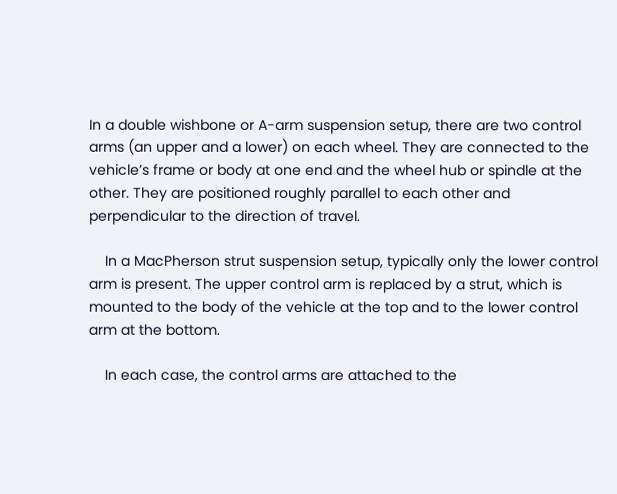In a double wishbone or A-arm suspension setup, there are two control arms (an upper and a lower) on each wheel. They are connected to the vehicle’s frame or body at one end and the wheel hub or spindle at the other. They are positioned roughly parallel to each other and perpendicular to the direction of travel.

    In a MacPherson strut suspension setup, typically only the lower control arm is present. The upper control arm is replaced by a strut, which is mounted to the body of the vehicle at the top and to the lower control arm at the bottom.

    In each case, the control arms are attached to the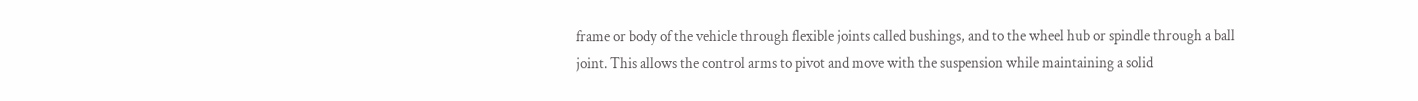frame or body of the vehicle through flexible joints called bushings, and to the wheel hub or spindle through a ball joint. This allows the control arms to pivot and move with the suspension while maintaining a solid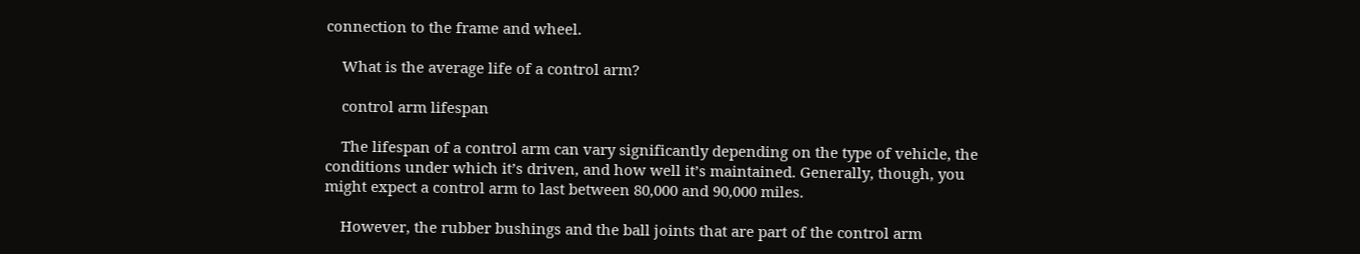connection to the frame and wheel.

    What is the average life of a control arm?

    control arm lifespan

    The lifespan of a control arm can vary significantly depending on the type of vehicle, the conditions under which it’s driven, and how well it’s maintained. Generally, though, you might expect a control arm to last between 80,000 and 90,000 miles.

    However, the rubber bushings and the ball joints that are part of the control arm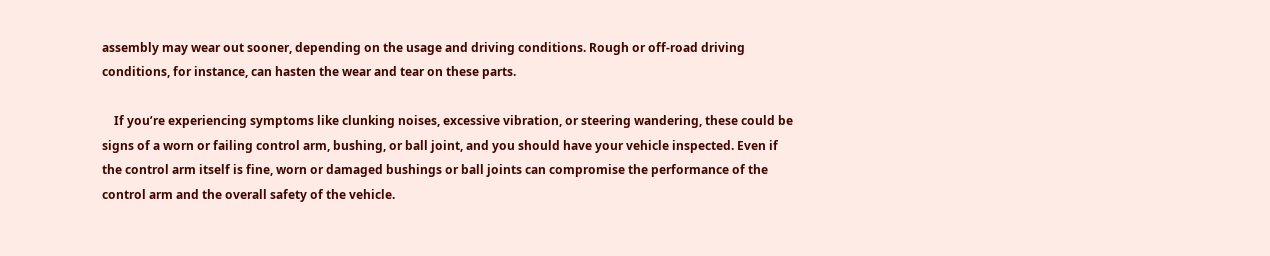assembly may wear out sooner, depending on the usage and driving conditions. Rough or off-road driving conditions, for instance, can hasten the wear and tear on these parts.

    If you’re experiencing symptoms like clunking noises, excessive vibration, or steering wandering, these could be signs of a worn or failing control arm, bushing, or ball joint, and you should have your vehicle inspected. Even if the control arm itself is fine, worn or damaged bushings or ball joints can compromise the performance of the control arm and the overall safety of the vehicle.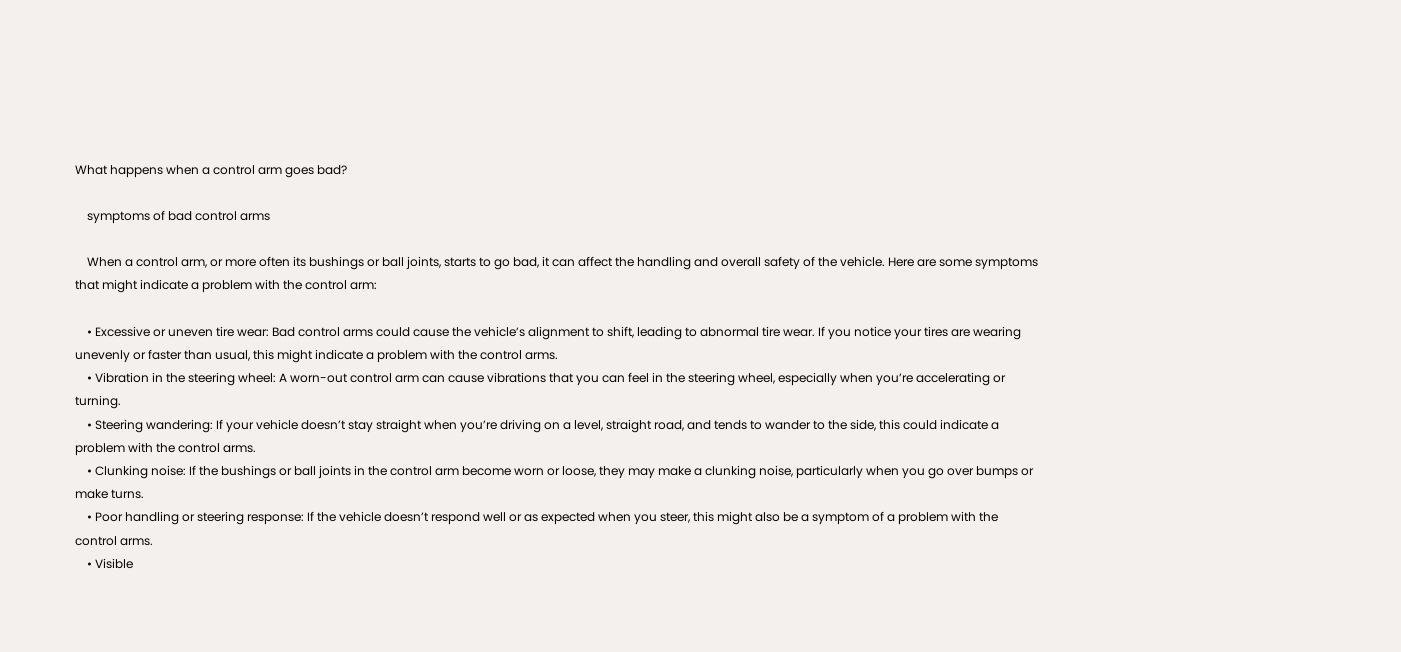What happens when a control arm goes bad?

    symptoms of bad control arms

    When a control arm, or more often its bushings or ball joints, starts to go bad, it can affect the handling and overall safety of the vehicle. Here are some symptoms that might indicate a problem with the control arm:

    • Excessive or uneven tire wear: Bad control arms could cause the vehicle’s alignment to shift, leading to abnormal tire wear. If you notice your tires are wearing unevenly or faster than usual, this might indicate a problem with the control arms.
    • Vibration in the steering wheel: A worn-out control arm can cause vibrations that you can feel in the steering wheel, especially when you’re accelerating or turning.
    • Steering wandering: If your vehicle doesn’t stay straight when you’re driving on a level, straight road, and tends to wander to the side, this could indicate a problem with the control arms.
    • Clunking noise: If the bushings or ball joints in the control arm become worn or loose, they may make a clunking noise, particularly when you go over bumps or make turns.
    • Poor handling or steering response: If the vehicle doesn’t respond well or as expected when you steer, this might also be a symptom of a problem with the control arms.
    • Visible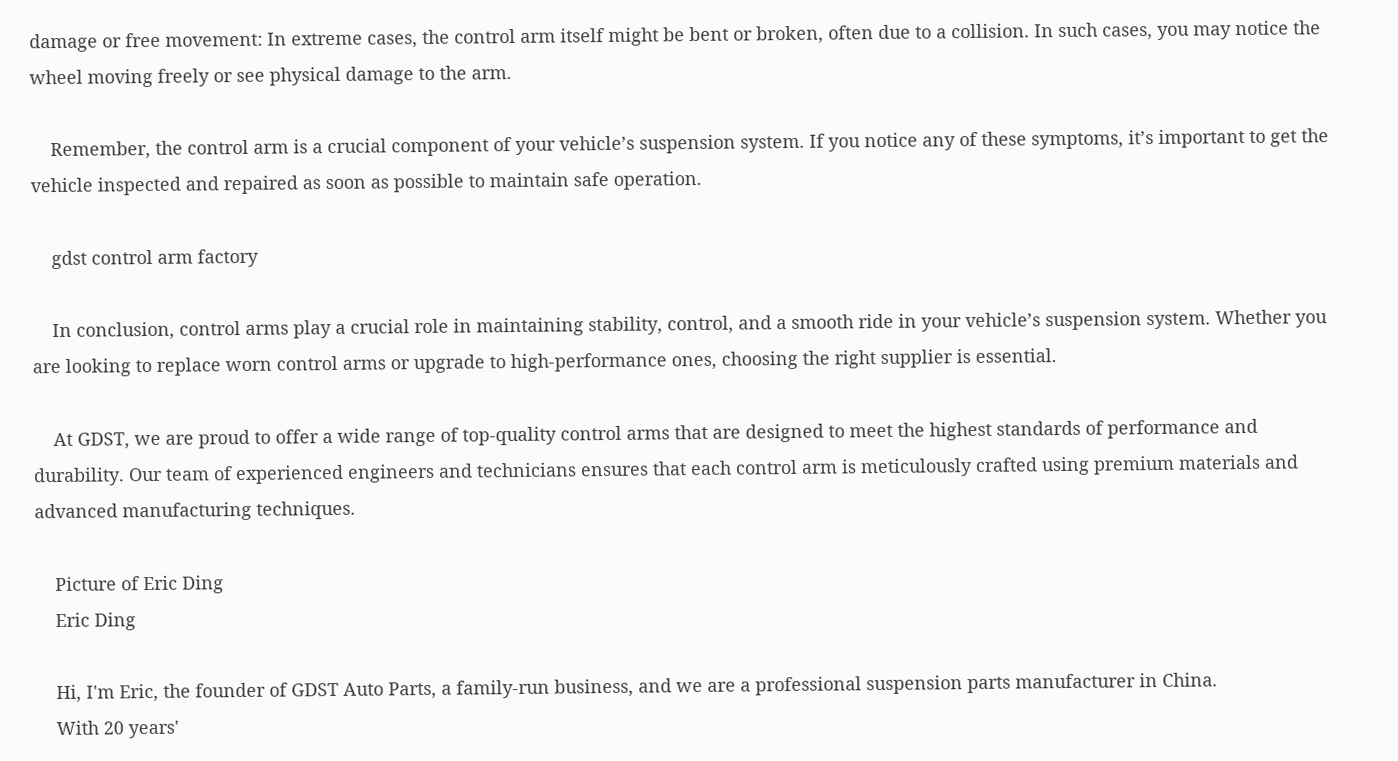damage or free movement: In extreme cases, the control arm itself might be bent or broken, often due to a collision. In such cases, you may notice the wheel moving freely or see physical damage to the arm.

    Remember, the control arm is a crucial component of your vehicle’s suspension system. If you notice any of these symptoms, it’s important to get the vehicle inspected and repaired as soon as possible to maintain safe operation.

    gdst control arm factory

    In conclusion, control arms play a crucial role in maintaining stability, control, and a smooth ride in your vehicle’s suspension system. Whether you are looking to replace worn control arms or upgrade to high-performance ones, choosing the right supplier is essential.

    At GDST, we are proud to offer a wide range of top-quality control arms that are designed to meet the highest standards of performance and durability. Our team of experienced engineers and technicians ensures that each control arm is meticulously crafted using premium materials and advanced manufacturing techniques.

    Picture of Eric Ding
    Eric Ding

    Hi, I'm Eric, the founder of GDST Auto Parts, a family-run business, and we are a professional suspension parts manufacturer in China.
    With 20 years'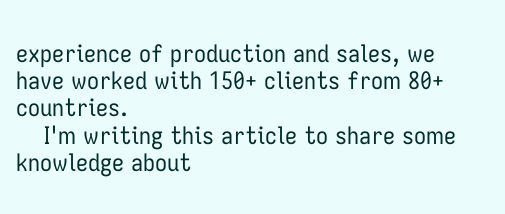experience of production and sales, we have worked with 150+ clients from 80+ countries.
    I'm writing this article to share some knowledge about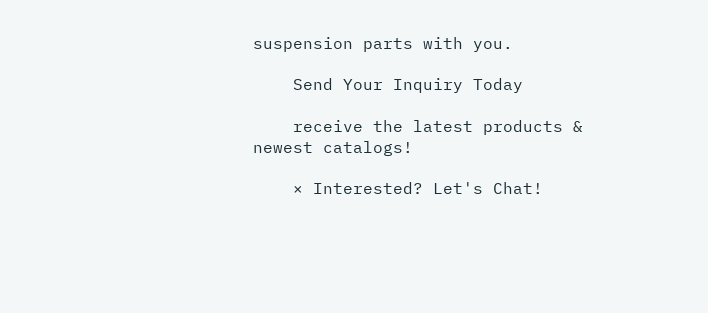suspension parts with you.

    Send Your Inquiry Today

    receive the latest products & newest catalogs!

    × Interested? Let's Chat!